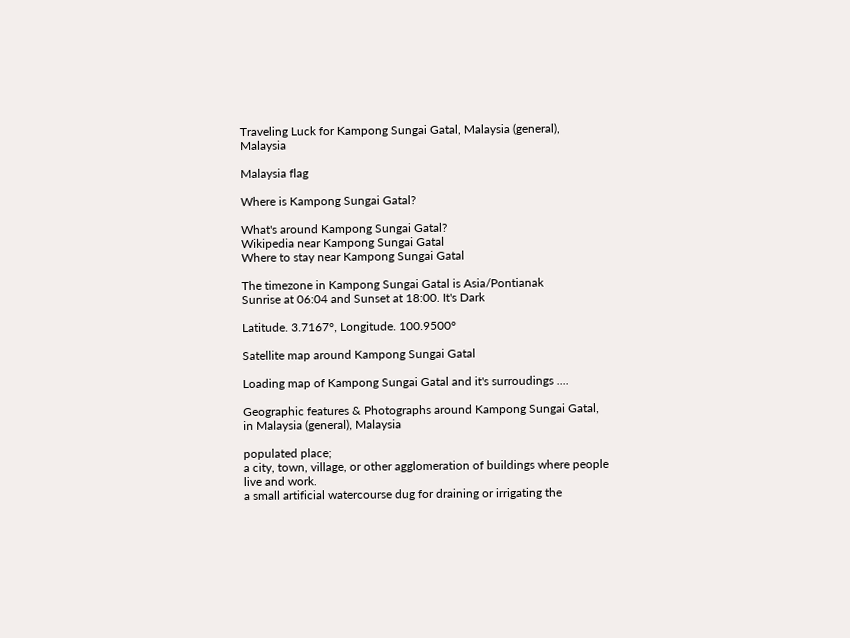Traveling Luck for Kampong Sungai Gatal, Malaysia (general), Malaysia

Malaysia flag

Where is Kampong Sungai Gatal?

What's around Kampong Sungai Gatal?
Wikipedia near Kampong Sungai Gatal
Where to stay near Kampong Sungai Gatal

The timezone in Kampong Sungai Gatal is Asia/Pontianak
Sunrise at 06:04 and Sunset at 18:00. It's Dark

Latitude. 3.7167°, Longitude. 100.9500°

Satellite map around Kampong Sungai Gatal

Loading map of Kampong Sungai Gatal and it's surroudings ....

Geographic features & Photographs around Kampong Sungai Gatal, in Malaysia (general), Malaysia

populated place;
a city, town, village, or other agglomeration of buildings where people live and work.
a small artificial watercourse dug for draining or irrigating the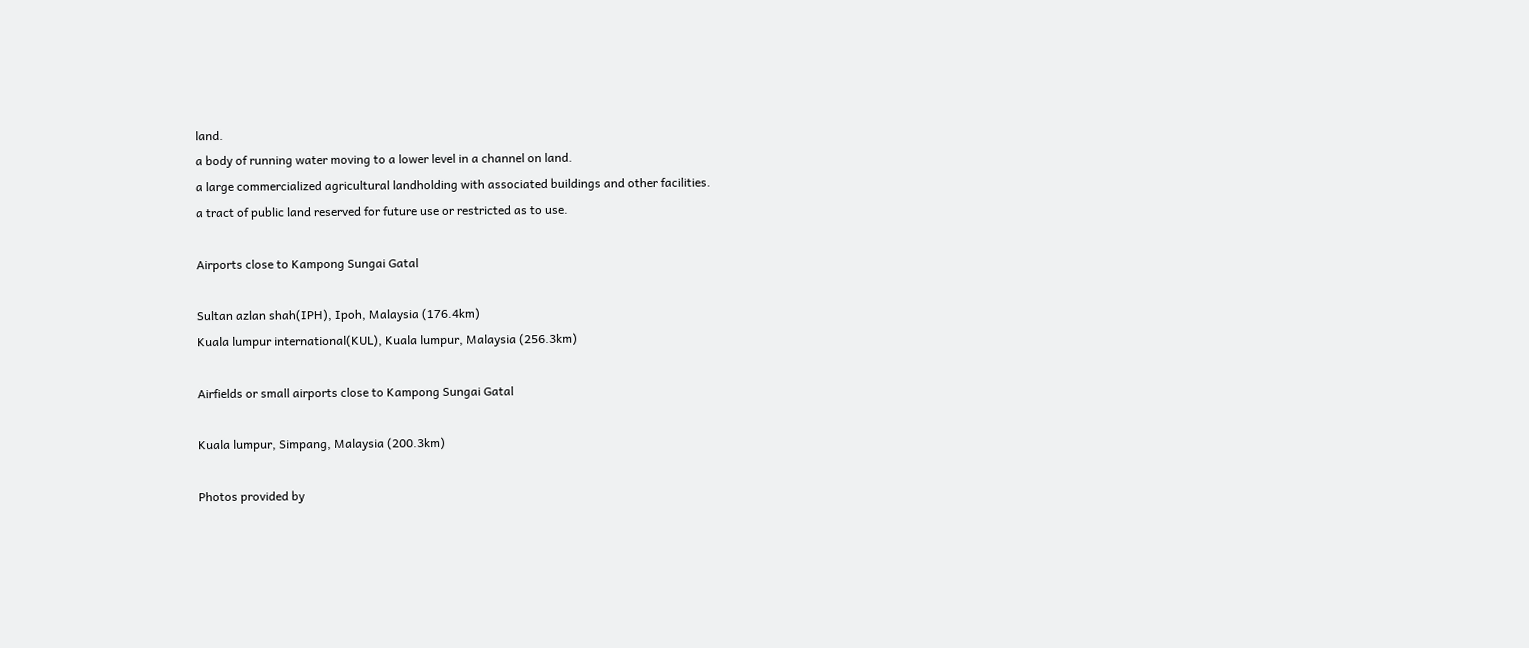land.
a body of running water moving to a lower level in a channel on land.
a large commercialized agricultural landholding with associated buildings and other facilities.
a tract of public land reserved for future use or restricted as to use.

Airports close to Kampong Sungai Gatal

Sultan azlan shah(IPH), Ipoh, Malaysia (176.4km)
Kuala lumpur international(KUL), Kuala lumpur, Malaysia (256.3km)

Airfields or small airports close to Kampong Sungai Gatal

Kuala lumpur, Simpang, Malaysia (200.3km)

Photos provided by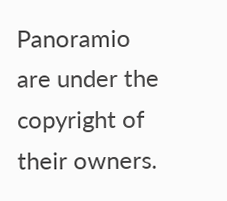Panoramio are under the copyright of their owners.